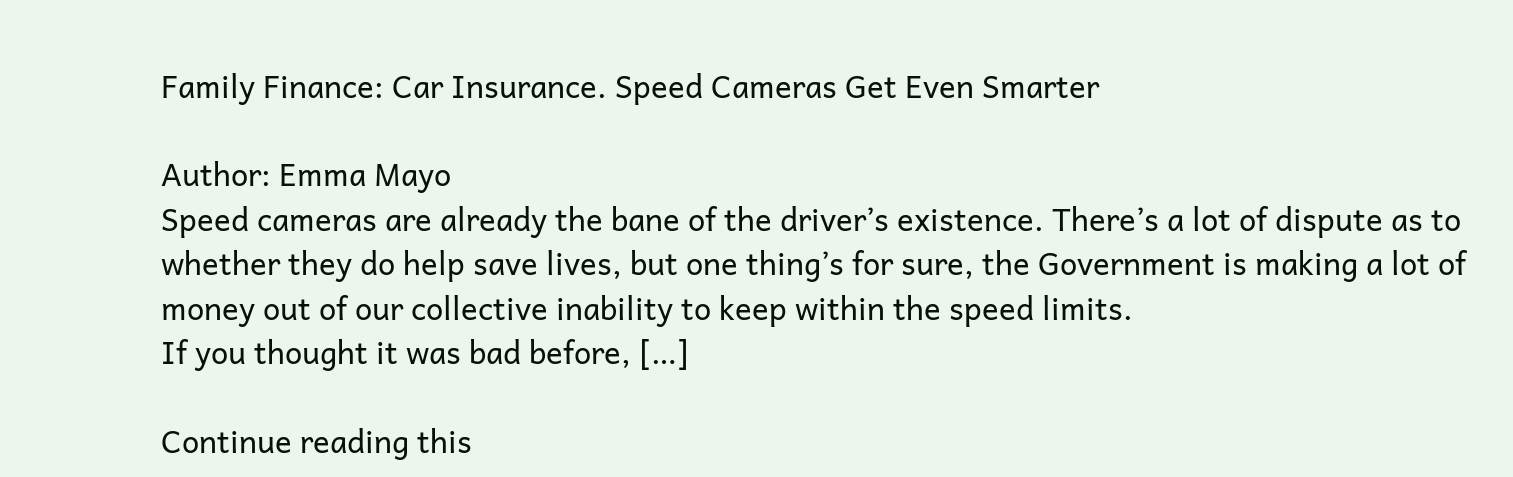Family Finance: Car Insurance. Speed Cameras Get Even Smarter

Author: Emma Mayo
Speed cameras are already the bane of the driver’s existence. There’s a lot of dispute as to whether they do help save lives, but one thing’s for sure, the Government is making a lot of money out of our collective inability to keep within the speed limits.
If you thought it was bad before, […]

Continue reading this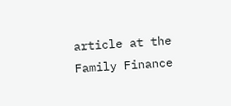article at the Family Finance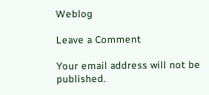Weblog

Leave a Comment

Your email address will not be published.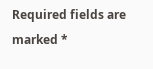Required fields are marked *